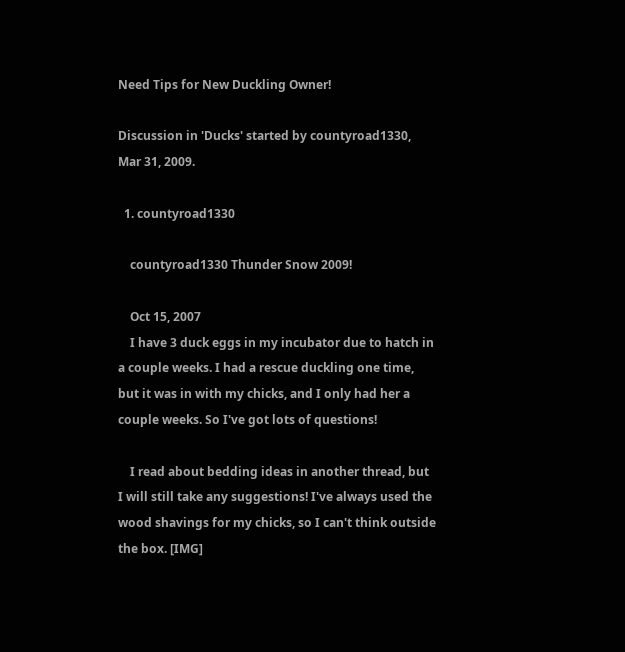Need Tips for New Duckling Owner!

Discussion in 'Ducks' started by countyroad1330, Mar 31, 2009.

  1. countyroad1330

    countyroad1330 Thunder Snow 2009!

    Oct 15, 2007
    I have 3 duck eggs in my incubator due to hatch in a couple weeks. I had a rescue duckling one time, but it was in with my chicks, and I only had her a couple weeks. So I've got lots of questions!

    I read about bedding ideas in another thread, but I will still take any suggestions! I've always used the wood shavings for my chicks, so I can't think outside the box. [IMG]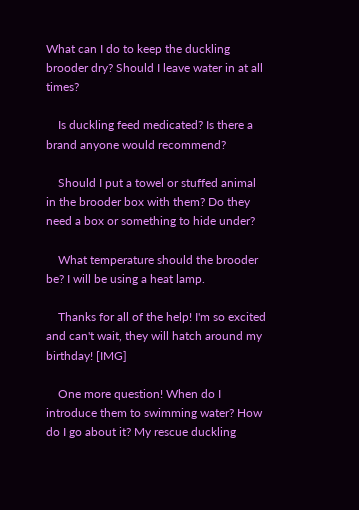What can I do to keep the duckling brooder dry? Should I leave water in at all times?

    Is duckling feed medicated? Is there a brand anyone would recommend?

    Should I put a towel or stuffed animal in the brooder box with them? Do they need a box or something to hide under?

    What temperature should the brooder be? I will be using a heat lamp.

    Thanks for all of the help! I'm so excited and can't wait, they will hatch around my birthday! [IMG]

    One more question! When do I introduce them to swimming water? How do I go about it? My rescue duckling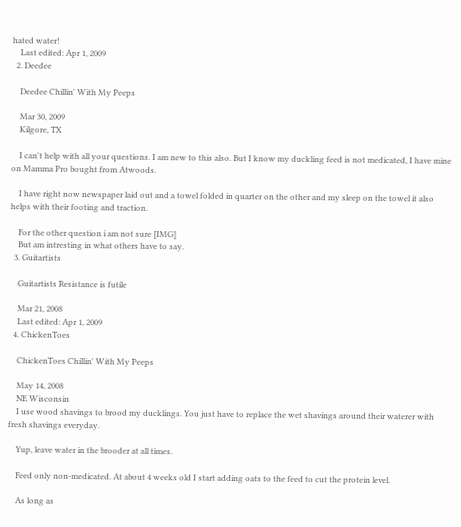hated water!
    Last edited: Apr 1, 2009
  2. Deedee

    Deedee Chillin' With My Peeps

    Mar 30, 2009
    Kilgore, TX

    I can't help with all your questions. I am new to this also. But I know my duckling feed is not medicated, I have mine on Mamma Pro bought from Atwoods.

    I have right now newspaper laid out and a towel folded in quarter on the other and my sleep on the towel it also helps with their footing and traction.

    For the other question i am not sure [IMG]
    But am intresting in what others have to say.
  3. Guitartists

    Guitartists Resistance is futile

    Mar 21, 2008
    Last edited: Apr 1, 2009
  4. ChickenToes

    ChickenToes Chillin' With My Peeps

    May 14, 2008
    NE Wisconsin
    I use wood shavings to brood my ducklings. You just have to replace the wet shavings around their waterer with fresh shavings everyday.

    Yup, leave water in the brooder at all times.

    Feed only non-medicated. At about 4 weeks old I start adding oats to the feed to cut the protein level.

    As long as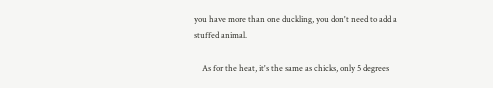you have more than one duckling, you don't need to add a stuffed animal.

    As for the heat, it's the same as chicks, only 5 degrees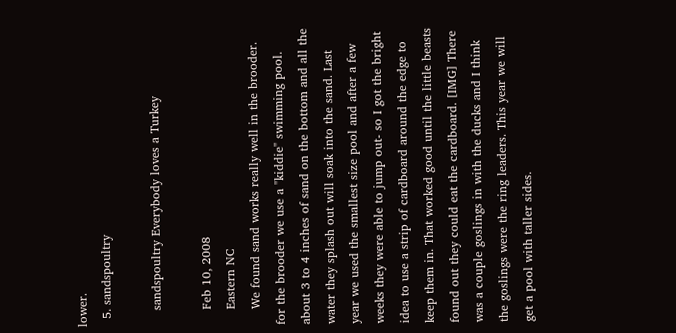lower.
  5. sandspoultry

    sandspoultry Everybody loves a Turkey

    Feb 10, 2008
    Eastern NC
    We found sand works really well in the brooder. for the brooder we use a "kiddie" swimming pool. about 3 to 4 inches of sand on the bottom and all the water they splash out will soak into the sand. Last year we used the smallest size pool and after a few weeks they were able to jump out- so I got the bright idea to use a strip of cardboard around the edge to keep them in. That worked good until the little beasts found out they could eat the cardboard. [IMG] There was a couple goslings in with the ducks and I think the goslings were the ring leaders. This year we will get a pool with taller sides.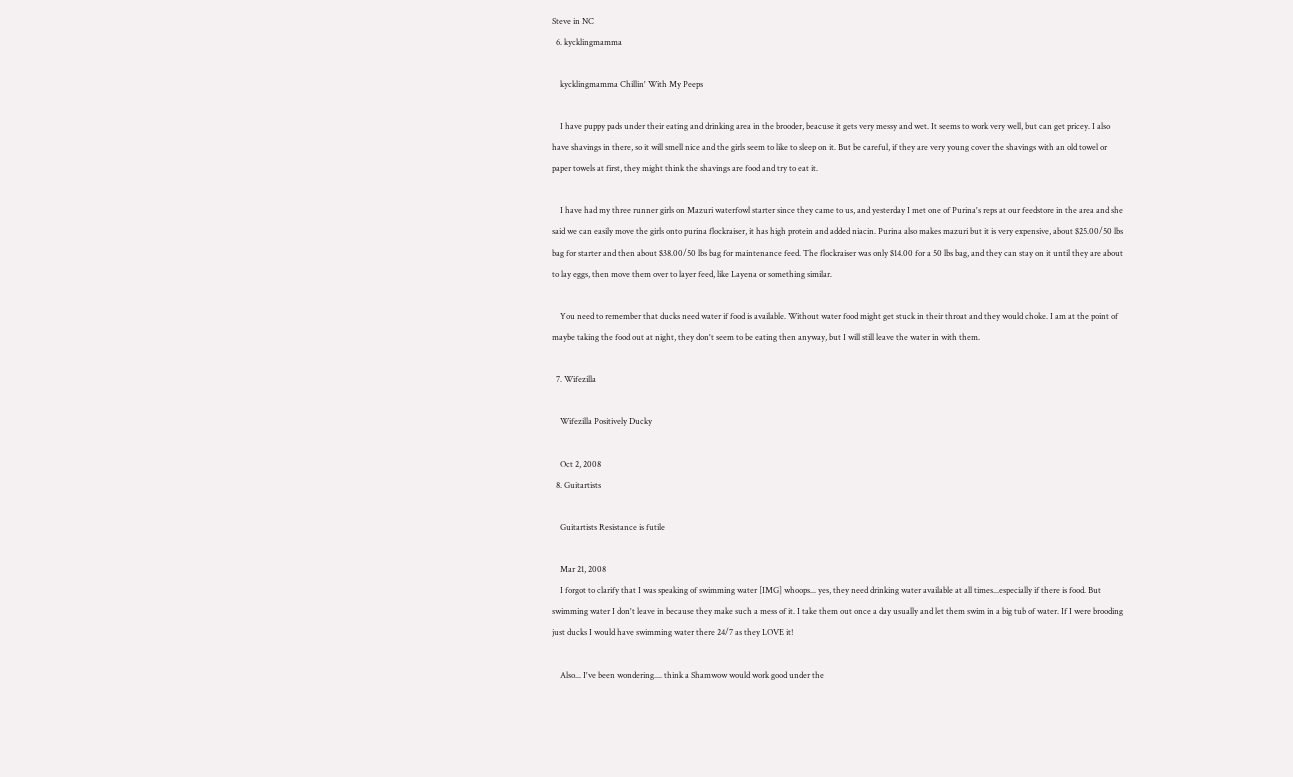Steve in NC
  6. kycklingmamma

    kycklingmamma Chillin' With My Peeps

    I have puppy pads under their eating and drinking area in the brooder, beacuse it gets very messy and wet. It seems to work very well, but can get pricey. I also have shavings in there, so it will smell nice and the girls seem to like to sleep on it. But be careful, if they are very young cover the shavings with an old towel or paper towels at first, they might think the shavings are food and try to eat it.

    I have had my three runner girls on Mazuri waterfowl starter since they came to us, and yesterday I met one of Purina's reps at our feedstore in the area and she said we can easily move the girls onto purina flockraiser, it has high protein and added niacin. Purina also makes mazuri but it is very expensive, about $25.00/50 lbs bag for starter and then about $38.00/50 lbs bag for maintenance feed. The flockraiser was only $14.00 for a 50 lbs bag, and they can stay on it until they are about to lay eggs, then move them over to layer feed, like Layena or something similar.

    You need to remember that ducks need water if food is available. Without water food might get stuck in their throat and they would choke. I am at the point of maybe taking the food out at night, they don't seem to be eating then anyway, but I will still leave the water in with them.

  7. Wifezilla

    Wifezilla Positively Ducky

    Oct 2, 2008
  8. Guitartists

    Guitartists Resistance is futile

    Mar 21, 2008
    I forgot to clarify that I was speaking of swimming water [IMG] whoops... yes, they need drinking water available at all times...especially if there is food. But swimming water I don't leave in because they make such a mess of it. I take them out once a day usually and let them swim in a big tub of water. If I were brooding just ducks I would have swimming water there 24/7 as they LOVE it!

    Also... I've been wondering.... think a Shamwow would work good under the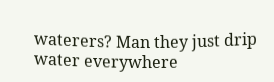waterers? Man they just drip water everywhere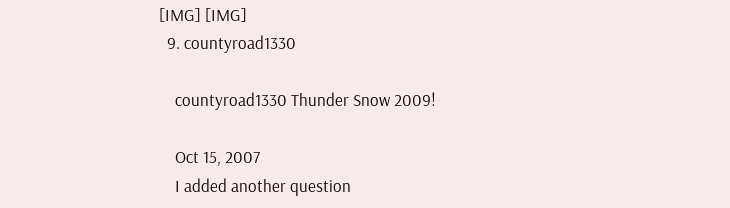[IMG] [IMG]
  9. countyroad1330

    countyroad1330 Thunder Snow 2009!

    Oct 15, 2007
    I added another question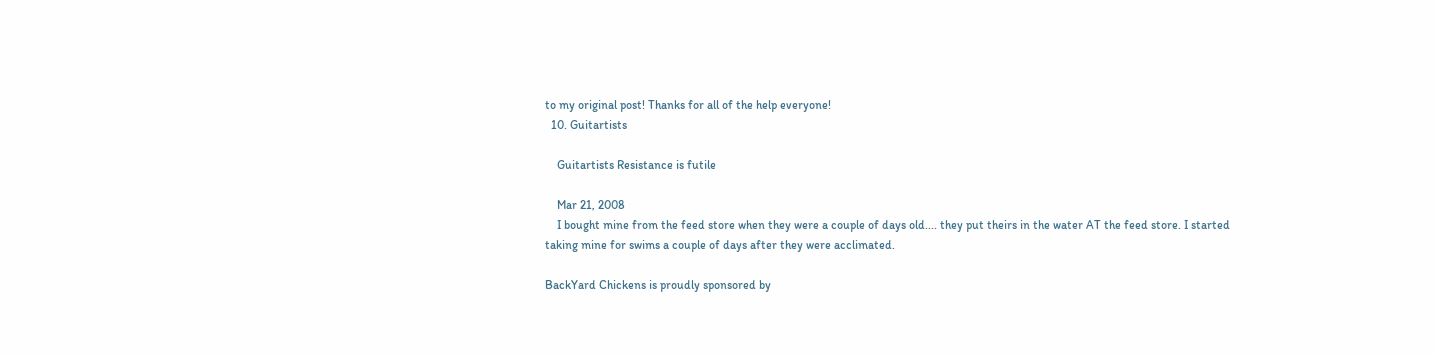to my original post! Thanks for all of the help everyone!
  10. Guitartists

    Guitartists Resistance is futile

    Mar 21, 2008
    I bought mine from the feed store when they were a couple of days old.... they put theirs in the water AT the feed store. I started taking mine for swims a couple of days after they were acclimated.

BackYard Chickens is proudly sponsored by